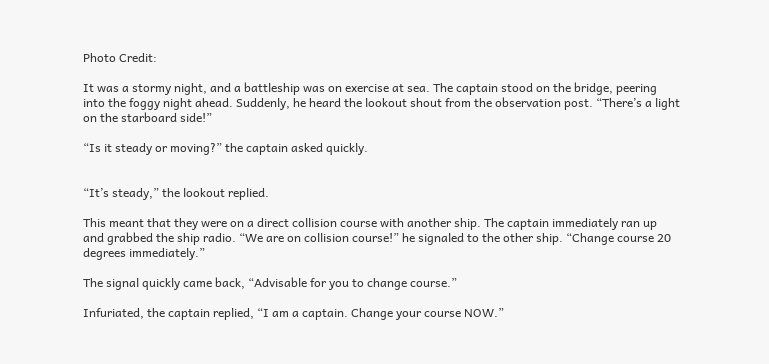Photo Credit:

It was a stormy night, and a battleship was on exercise at sea. The captain stood on the bridge, peering into the foggy night ahead. Suddenly, he heard the lookout shout from the observation post. “There’s a light on the starboard side!”

“Is it steady or moving?” the captain asked quickly.


“It’s steady,” the lookout replied.

This meant that they were on a direct collision course with another ship. The captain immediately ran up and grabbed the ship radio. “We are on collision course!” he signaled to the other ship. “Change course 20 degrees immediately.”

The signal quickly came back, “Advisable for you to change course.”

Infuriated, the captain replied, “I am a captain. Change your course NOW.”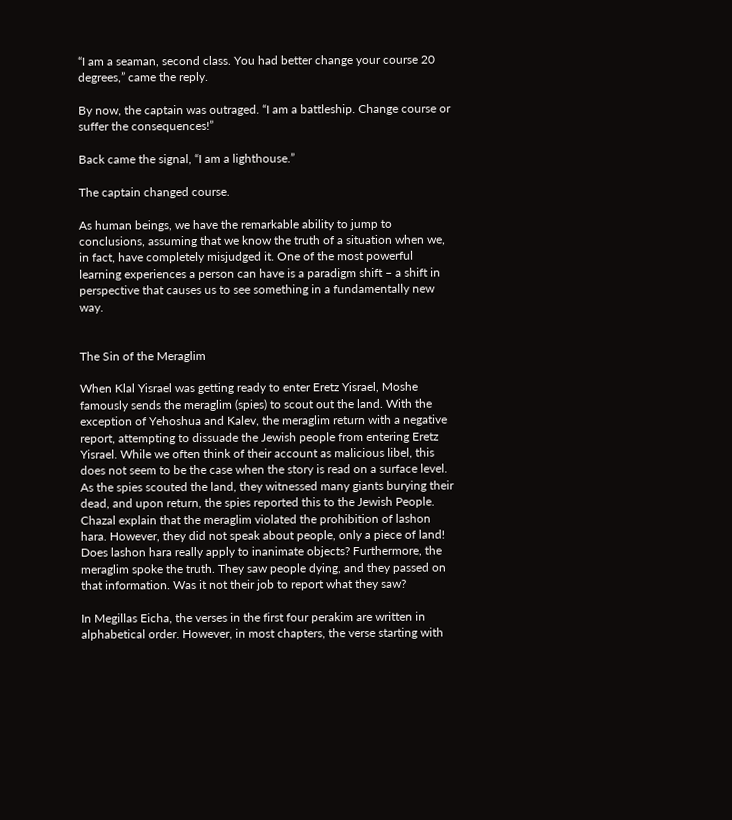“I am a seaman, second class. You had better change your course 20 degrees,” came the reply.

By now, the captain was outraged. “I am a battleship. Change course or suffer the consequences!”

Back came the signal, “I am a lighthouse.”

The captain changed course.

As human beings, we have the remarkable ability to jump to conclusions, assuming that we know the truth of a situation when we, in fact, have completely misjudged it. One of the most powerful learning experiences a person can have is a paradigm shift – a shift in perspective that causes us to see something in a fundamentally new way.


The Sin of the Meraglim

When Klal Yisrael was getting ready to enter Eretz Yisrael, Moshe famously sends the meraglim (spies) to scout out the land. With the exception of Yehoshua and Kalev, the meraglim return with a negative report, attempting to dissuade the Jewish people from entering Eretz Yisrael. While we often think of their account as malicious libel, this does not seem to be the case when the story is read on a surface level. As the spies scouted the land, they witnessed many giants burying their dead, and upon return, the spies reported this to the Jewish People. Chazal explain that the meraglim violated the prohibition of lashon hara. However, they did not speak about people, only a piece of land! Does lashon hara really apply to inanimate objects? Furthermore, the meraglim spoke the truth. They saw people dying, and they passed on that information. Was it not their job to report what they saw?

In Megillas Eicha, the verses in the first four perakim are written in alphabetical order. However, in most chapters, the verse starting with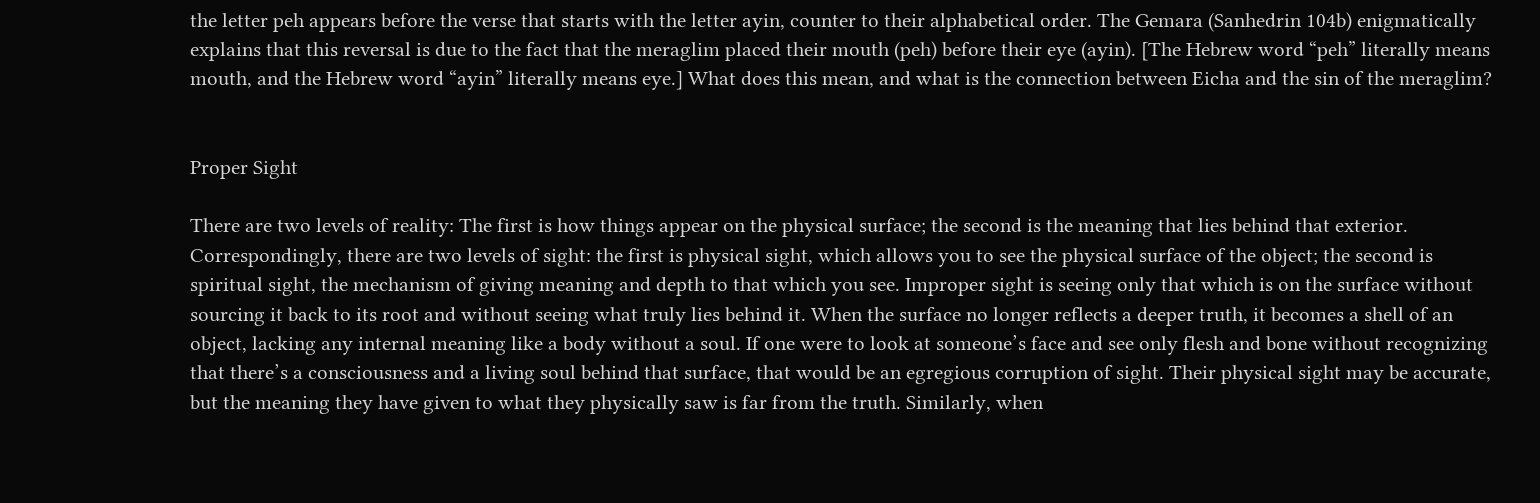the letter peh appears before the verse that starts with the letter ayin, counter to their alphabetical order. The Gemara (Sanhedrin 104b) enigmatically explains that this reversal is due to the fact that the meraglim placed their mouth (peh) before their eye (ayin). [The Hebrew word “peh” literally means mouth, and the Hebrew word “ayin” literally means eye.] What does this mean, and what is the connection between Eicha and the sin of the meraglim?


Proper Sight

There are two levels of reality: The first is how things appear on the physical surface; the second is the meaning that lies behind that exterior. Correspondingly, there are two levels of sight: the first is physical sight, which allows you to see the physical surface of the object; the second is spiritual sight, the mechanism of giving meaning and depth to that which you see. Improper sight is seeing only that which is on the surface without sourcing it back to its root and without seeing what truly lies behind it. When the surface no longer reflects a deeper truth, it becomes a shell of an object, lacking any internal meaning like a body without a soul. If one were to look at someone’s face and see only flesh and bone without recognizing that there’s a consciousness and a living soul behind that surface, that would be an egregious corruption of sight. Their physical sight may be accurate, but the meaning they have given to what they physically saw is far from the truth. Similarly, when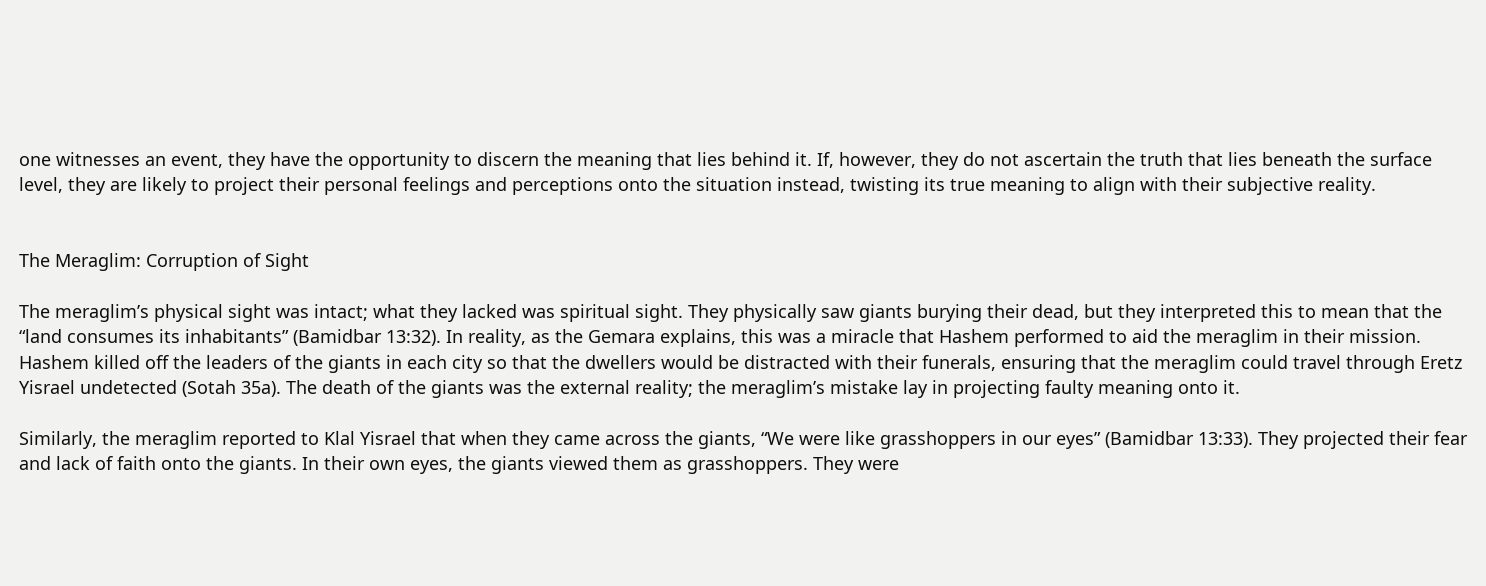one witnesses an event, they have the opportunity to discern the meaning that lies behind it. If, however, they do not ascertain the truth that lies beneath the surface level, they are likely to project their personal feelings and perceptions onto the situation instead, twisting its true meaning to align with their subjective reality.


The Meraglim: Corruption of Sight

The meraglim’s physical sight was intact; what they lacked was spiritual sight. They physically saw giants burying their dead, but they interpreted this to mean that the “land consumes its inhabitants” (Bamidbar 13:32). In reality, as the Gemara explains, this was a miracle that Hashem performed to aid the meraglim in their mission. Hashem killed off the leaders of the giants in each city so that the dwellers would be distracted with their funerals, ensuring that the meraglim could travel through Eretz Yisrael undetected (Sotah 35a). The death of the giants was the external reality; the meraglim’s mistake lay in projecting faulty meaning onto it.

Similarly, the meraglim reported to Klal Yisrael that when they came across the giants, “We were like grasshoppers in our eyes” (Bamidbar 13:33). They projected their fear and lack of faith onto the giants. In their own eyes, the giants viewed them as grasshoppers. They were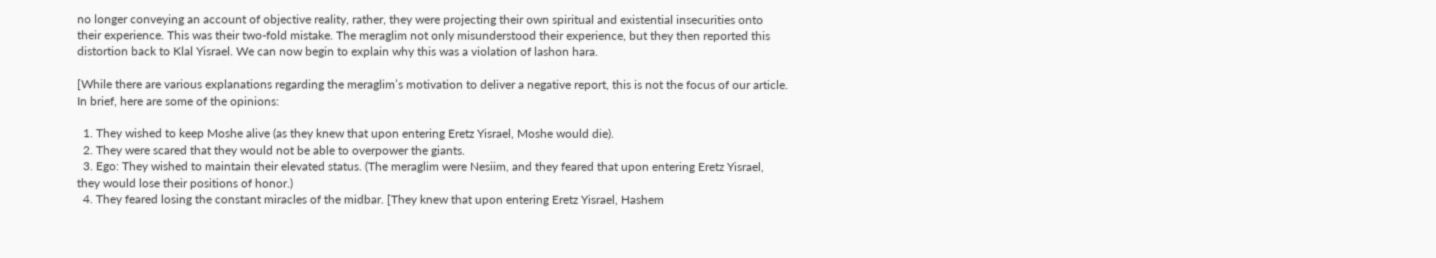no longer conveying an account of objective reality, rather, they were projecting their own spiritual and existential insecurities onto their experience. This was their two-fold mistake. The meraglim not only misunderstood their experience, but they then reported this distortion back to Klal Yisrael. We can now begin to explain why this was a violation of lashon hara.

[While there are various explanations regarding the meraglim’s motivation to deliver a negative report, this is not the focus of our article. In brief, here are some of the opinions:

  1. They wished to keep Moshe alive (as they knew that upon entering Eretz Yisrael, Moshe would die).
  2. They were scared that they would not be able to overpower the giants.
  3. Ego: They wished to maintain their elevated status. (The meraglim were Nesiim, and they feared that upon entering Eretz Yisrael, they would lose their positions of honor.)
  4. They feared losing the constant miracles of the midbar. [They knew that upon entering Eretz Yisrael, Hashem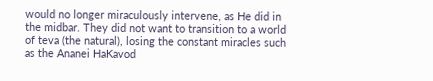would no longer miraculously intervene, as He did in the midbar. They did not want to transition to a world of teva (the natural), losing the constant miracles such as the Ananei HaKavod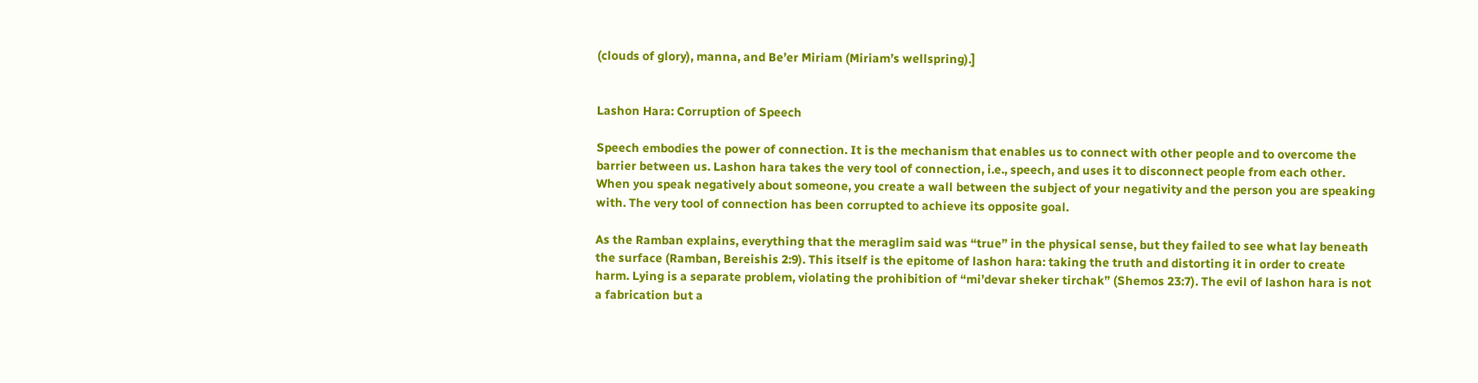(clouds of glory), manna, and Be’er Miriam (Miriam’s wellspring).]


Lashon Hara: Corruption of Speech

Speech embodies the power of connection. It is the mechanism that enables us to connect with other people and to overcome the barrier between us. Lashon hara takes the very tool of connection, i.e., speech, and uses it to disconnect people from each other. When you speak negatively about someone, you create a wall between the subject of your negativity and the person you are speaking with. The very tool of connection has been corrupted to achieve its opposite goal.

As the Ramban explains, everything that the meraglim said was “true” in the physical sense, but they failed to see what lay beneath the surface (Ramban, Bereishis 2:9). This itself is the epitome of lashon hara: taking the truth and distorting it in order to create harm. Lying is a separate problem, violating the prohibition of “mi’devar sheker tirchak” (Shemos 23:7). The evil of lashon hara is not a fabrication but a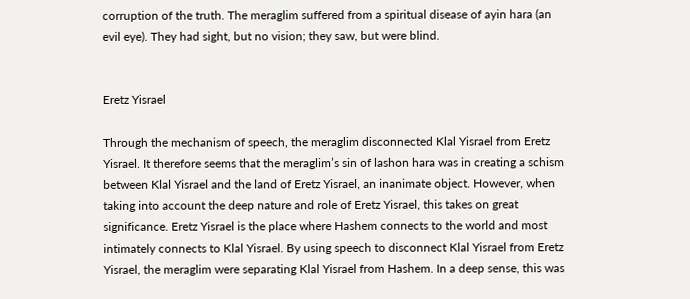corruption of the truth. The meraglim suffered from a spiritual disease of ayin hara (an evil eye). They had sight, but no vision; they saw, but were blind.


Eretz Yisrael

Through the mechanism of speech, the meraglim disconnected Klal Yisrael from Eretz Yisrael. It therefore seems that the meraglim’s sin of lashon hara was in creating a schism between Klal Yisrael and the land of Eretz Yisrael, an inanimate object. However, when taking into account the deep nature and role of Eretz Yisrael, this takes on great significance. Eretz Yisrael is the place where Hashem connects to the world and most intimately connects to Klal Yisrael. By using speech to disconnect Klal Yisrael from Eretz Yisrael, the meraglim were separating Klal Yisrael from Hashem. In a deep sense, this was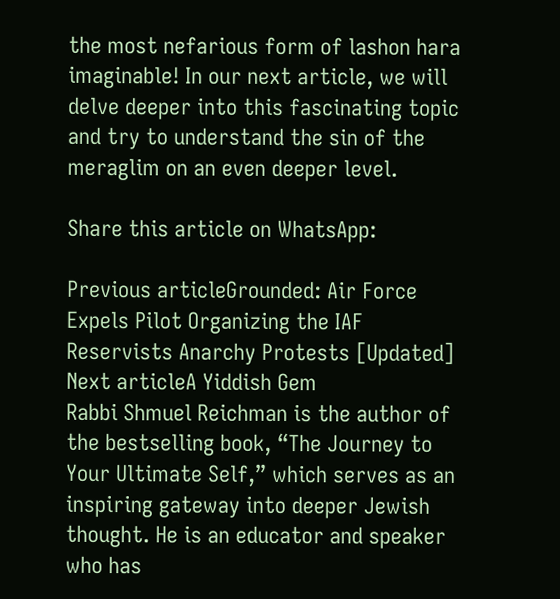the most nefarious form of lashon hara imaginable! In our next article, we will delve deeper into this fascinating topic and try to understand the sin of the meraglim on an even deeper level.

Share this article on WhatsApp:

Previous articleGrounded: Air Force Expels Pilot Organizing the IAF Reservists Anarchy Protests [Updated]
Next articleA Yiddish Gem
Rabbi Shmuel Reichman is the author of the bestselling book, “The Journey to Your Ultimate Self,” which serves as an inspiring gateway into deeper Jewish thought. He is an educator and speaker who has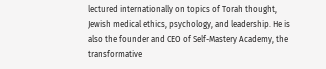lectured internationally on topics of Torah thought, Jewish medical ethics, psychology, and leadership. He is also the founder and CEO of Self-Mastery Academy, the transformative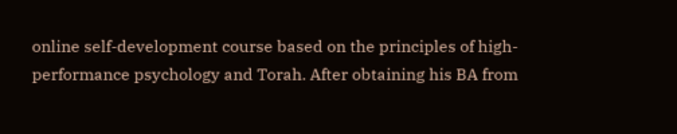online self-development course based on the principles of high-performance psychology and Torah. After obtaining his BA from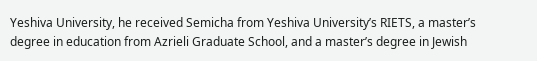Yeshiva University, he received Semicha from Yeshiva University’s RIETS, a master’s degree in education from Azrieli Graduate School, and a master’s degree in Jewish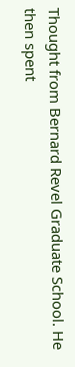Thought from Bernard Revel Graduate School. He then spent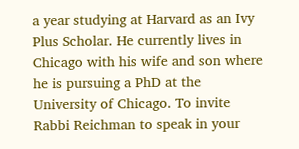a year studying at Harvard as an Ivy Plus Scholar. He currently lives in Chicago with his wife and son where he is pursuing a PhD at the University of Chicago. To invite Rabbi Reichman to speak in your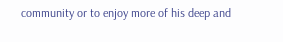community or to enjoy more of his deep and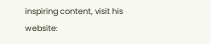inspiring content, visit his website: